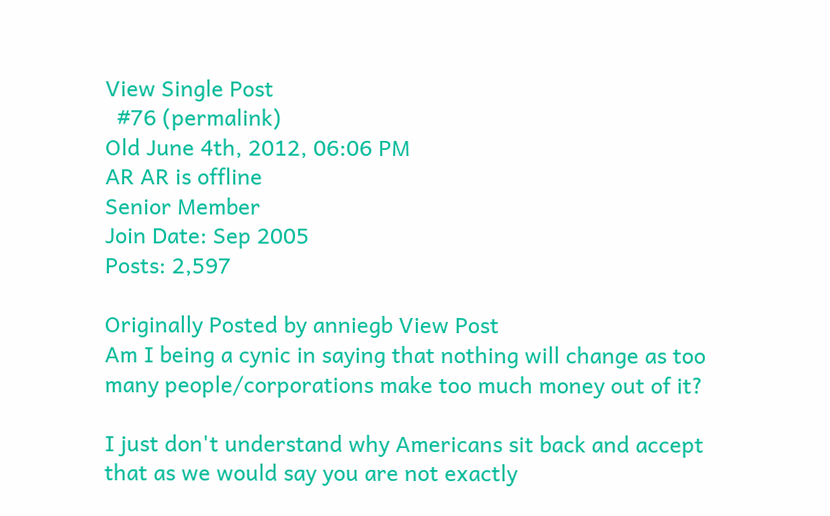View Single Post
  #76 (permalink)
Old June 4th, 2012, 06:06 PM
AR AR is offline
Senior Member
Join Date: Sep 2005
Posts: 2,597

Originally Posted by anniegb View Post
Am I being a cynic in saying that nothing will change as too many people/corporations make too much money out of it?

I just don't understand why Americans sit back and accept that as we would say you are not exactly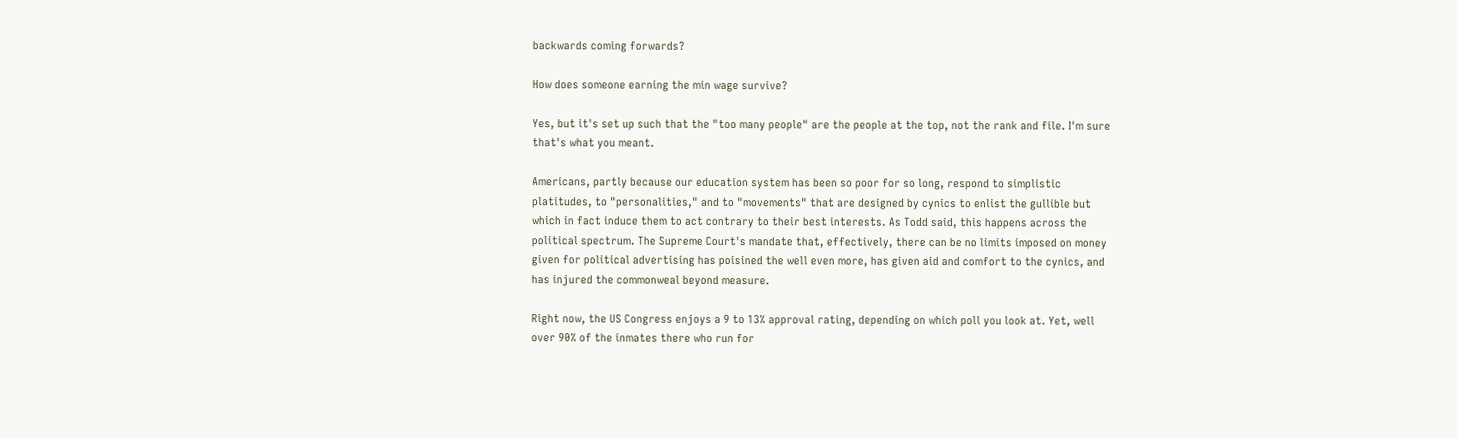backwards coming forwards?

How does someone earning the min wage survive?

Yes, but it's set up such that the "too many people" are the people at the top, not the rank and file. I'm sure that's what you meant.

Americans, partly because our education system has been so poor for so long, respond to simplistic platitudes, to "personalities," and to "movements" that are designed by cynics to enlist the gullible but which in fact induce them to act contrary to their best interests. As Todd said, this happens across the political spectrum. The Supreme Court's mandate that, effectively, there can be no limits imposed on money given for political advertising has poisined the well even more, has given aid and comfort to the cynics, and has injured the commonweal beyond measure.

Right now, the US Congress enjoys a 9 to 13% approval rating, depending on which poll you look at. Yet, well over 90% of the inmates there who run for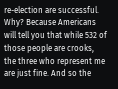re-election are successful. Why? Because Americans will tell you that while 532 of those people are crooks, the three who represent me are just fine. And so the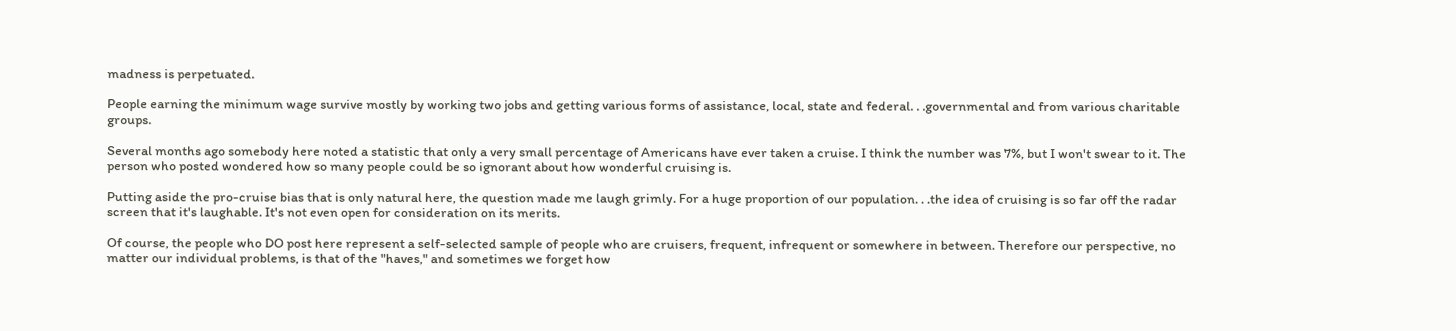madness is perpetuated.

People earning the minimum wage survive mostly by working two jobs and getting various forms of assistance, local, state and federal. . .governmental and from various charitable groups.

Several months ago somebody here noted a statistic that only a very small percentage of Americans have ever taken a cruise. I think the number was 7%, but I won't swear to it. The person who posted wondered how so many people could be so ignorant about how wonderful cruising is.

Putting aside the pro-cruise bias that is only natural here, the question made me laugh grimly. For a huge proportion of our population. . .the idea of cruising is so far off the radar screen that it's laughable. It's not even open for consideration on its merits.

Of course, the people who DO post here represent a self-selected sample of people who are cruisers, frequent, infrequent or somewhere in between. Therefore our perspective, no matter our individual problems, is that of the "haves," and sometimes we forget how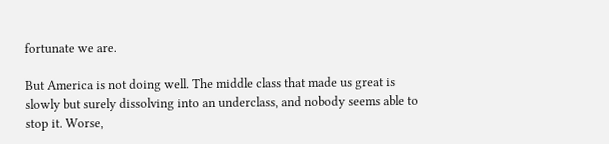fortunate we are.

But America is not doing well. The middle class that made us great is slowly but surely dissolving into an underclass, and nobody seems able to stop it. Worse,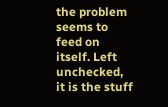the problem seems to feed on itself. Left unchecked, it is the stuff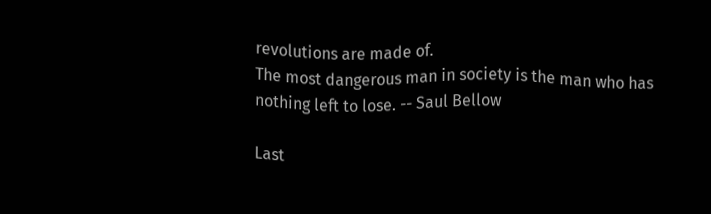revolutions are made of.
The most dangerous man in society is the man who has nothing left to lose. -- Saul Bellow

Last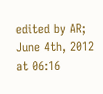edited by AR; June 4th, 2012 at 06:16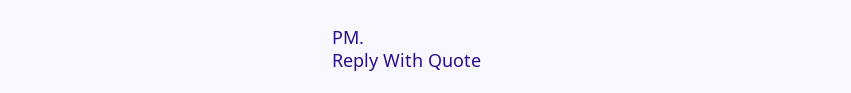PM.
Reply With Quote